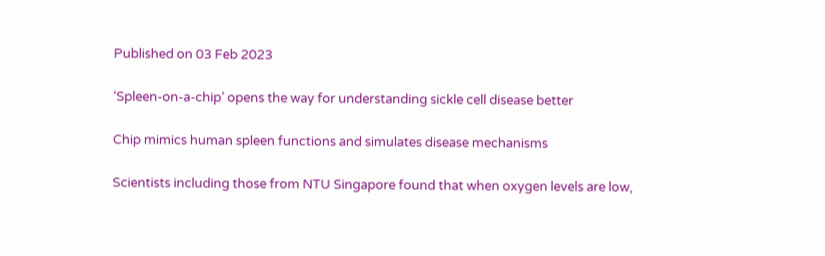Published on 03 Feb 2023

‘Spleen-on-a-chip’ opens the way for understanding sickle cell disease better

Chip mimics human spleen functions and simulates disease mechanisms

Scientists including those from NTU Singapore found that when oxygen levels are low,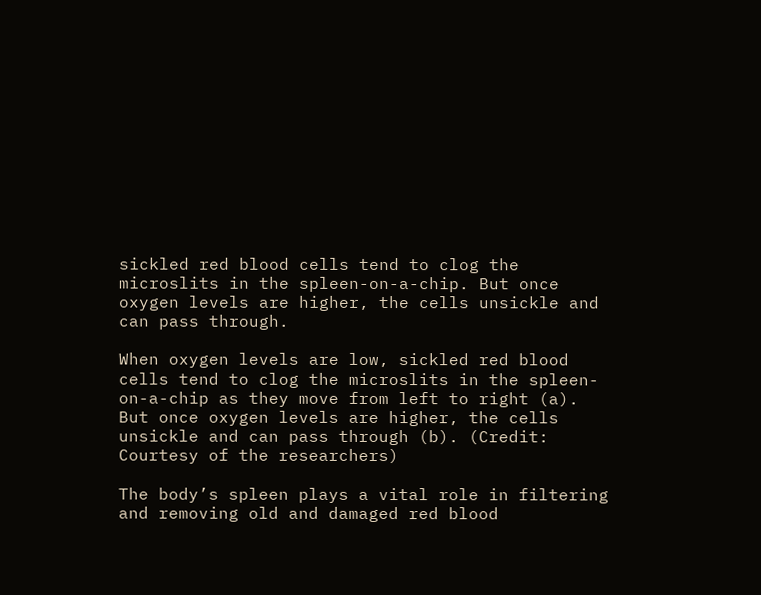sickled red blood cells tend to clog the microslits in the spleen-on-a-chip. But once oxygen levels are higher, the cells unsickle and can pass through.

When oxygen levels are low, sickled red blood cells tend to clog the microslits in the spleen-on-a-chip as they move from left to right (a). But once oxygen levels are higher, the cells unsickle and can pass through (b). (Credit: Courtesy of the researchers)

The body’s spleen plays a vital role in filtering and removing old and damaged red blood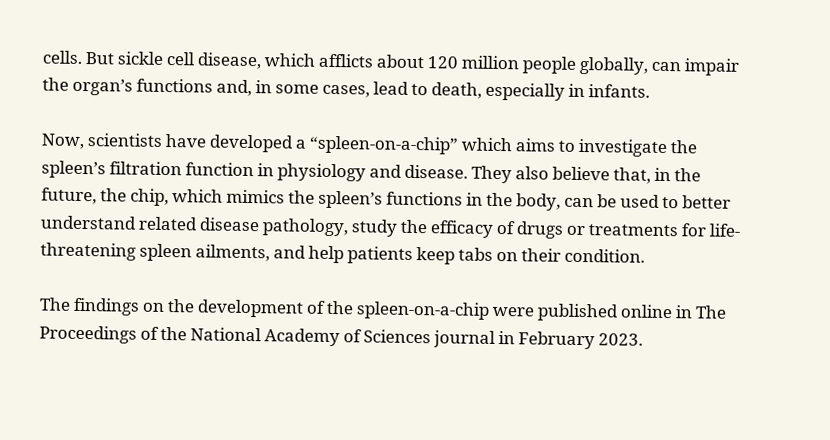cells. But sickle cell disease, which afflicts about 120 million people globally, can impair the organ’s functions and, in some cases, lead to death, especially in infants.

Now, scientists have developed a “spleen-on-a-chip” which aims to investigate the spleen’s filtration function in physiology and disease. They also believe that, in the future, the chip, which mimics the spleen’s functions in the body, can be used to better understand related disease pathology, study the efficacy of drugs or treatments for life-threatening spleen ailments, and help patients keep tabs on their condition.

The findings on the development of the spleen-on-a-chip were published online in The Proceedings of the National Academy of Sciences journal in February 2023.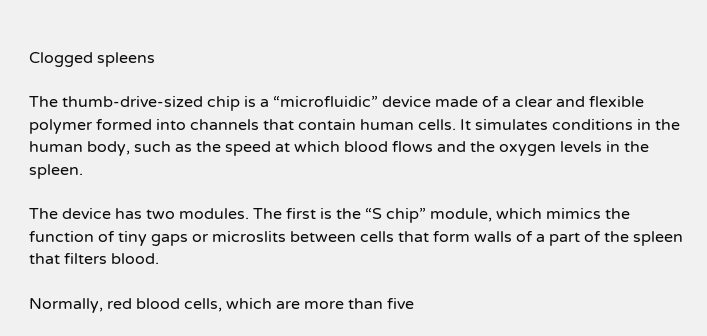Clogged spleens

The thumb-drive-sized chip is a “microfluidic” device made of a clear and flexible polymer formed into channels that contain human cells. It simulates conditions in the human body, such as the speed at which blood flows and the oxygen levels in the spleen.

The device has two modules. The first is the “S chip” module, which mimics the function of tiny gaps or microslits between cells that form walls of a part of the spleen that filters blood.

Normally, red blood cells, which are more than five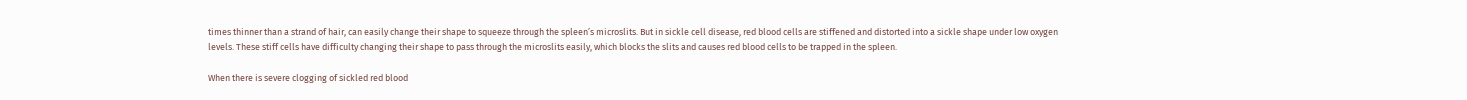times thinner than a strand of hair, can easily change their shape to squeeze through the spleen’s microslits. But in sickle cell disease, red blood cells are stiffened and distorted into a sickle shape under low oxygen levels. These stiff cells have difficulty changing their shape to pass through the microslits easily, which blocks the slits and causes red blood cells to be trapped in the spleen.

When there is severe clogging of sickled red blood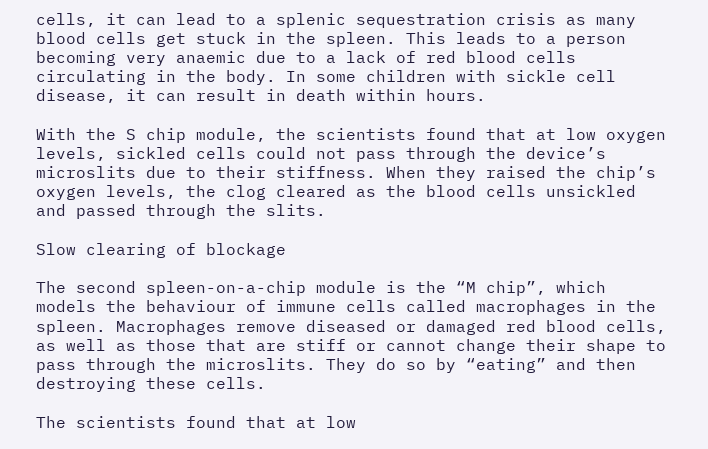cells, it can lead to a splenic sequestration crisis as many blood cells get stuck in the spleen. This leads to a person becoming very anaemic due to a lack of red blood cells circulating in the body. In some children with sickle cell disease, it can result in death within hours.

With the S chip module, the scientists found that at low oxygen levels, sickled cells could not pass through the device’s microslits due to their stiffness. When they raised the chip’s oxygen levels, the clog cleared as the blood cells unsickled and passed through the slits.

Slow clearing of blockage

The second spleen-on-a-chip module is the “M chip”, which models the behaviour of immune cells called macrophages in the spleen. Macrophages remove diseased or damaged red blood cells, as well as those that are stiff or cannot change their shape to pass through the microslits. They do so by “eating” and then destroying these cells.

The scientists found that at low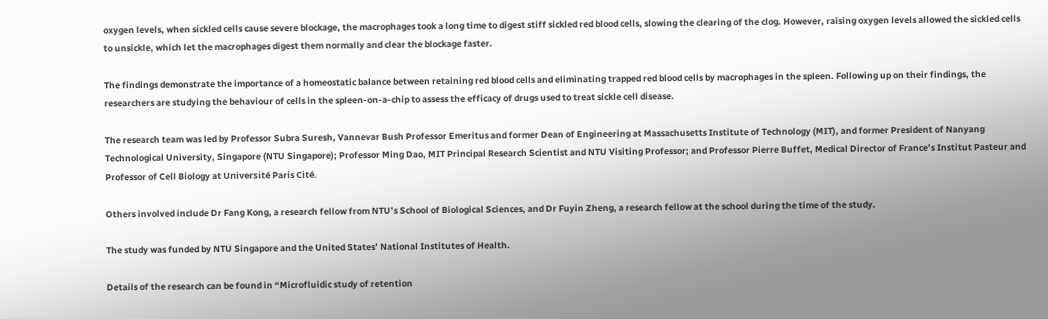oxygen levels, when sickled cells cause severe blockage, the macrophages took a long time to digest stiff sickled red blood cells, slowing the clearing of the clog. However, raising oxygen levels allowed the sickled cells to unsickle, which let the macrophages digest them normally and clear the blockage faster.

The findings demonstrate the importance of a homeostatic balance between retaining red blood cells and eliminating trapped red blood cells by macrophages in the spleen. Following up on their findings, the researchers are studying the behaviour of cells in the spleen-on-a-chip to assess the efficacy of drugs used to treat sickle cell disease.

The research team was led by Professor Subra Suresh, Vannevar Bush Professor Emeritus and former Dean of Engineering at Massachusetts Institute of Technology (MIT), and former President of Nanyang Technological University, Singapore (NTU Singapore); Professor Ming Dao, MIT Principal Research Scientist and NTU Visiting Professor; and Professor Pierre Buffet, Medical Director of France’s Institut Pasteur and Professor of Cell Biology at Université Paris Cité.

Others involved include Dr Fang Kong, a research fellow from NTU’s School of Biological Sciences, and Dr Fuyin Zheng, a research fellow at the school during the time of the study.

The study was funded by NTU Singapore and the United States’ National Institutes of Health.

Details of the research can be found in “Microfluidic study of retention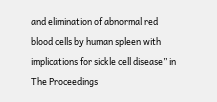and elimination of abnormal red blood cells by human spleen with implications for sickle cell disease” in The Proceedings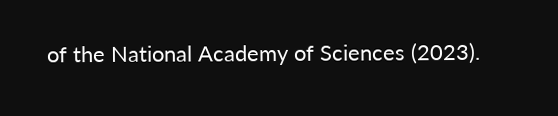of the National Academy of Sciences (2023).